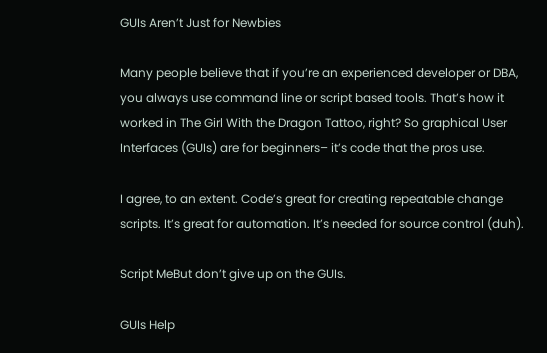GUIs Aren’t Just for Newbies

Many people believe that if you’re an experienced developer or DBA, you always use command line or script based tools. That’s how it worked in The Girl With the Dragon Tattoo, right? So graphical User Interfaces (GUIs) are for beginners– it’s code that the pros use.

I agree, to an extent. Code’s great for creating repeatable change scripts. It’s great for automation. It’s needed for source control (duh).

Script MeBut don’t give up on the GUIs.

GUIs Help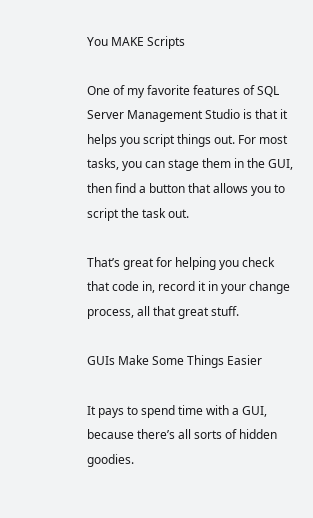You MAKE Scripts

One of my favorite features of SQL Server Management Studio is that it helps you script things out. For most tasks, you can stage them in the GUI, then find a button that allows you to script the task out.

That’s great for helping you check that code in, record it in your change process, all that great stuff.

GUIs Make Some Things Easier

It pays to spend time with a GUI, because there’s all sorts of hidden goodies.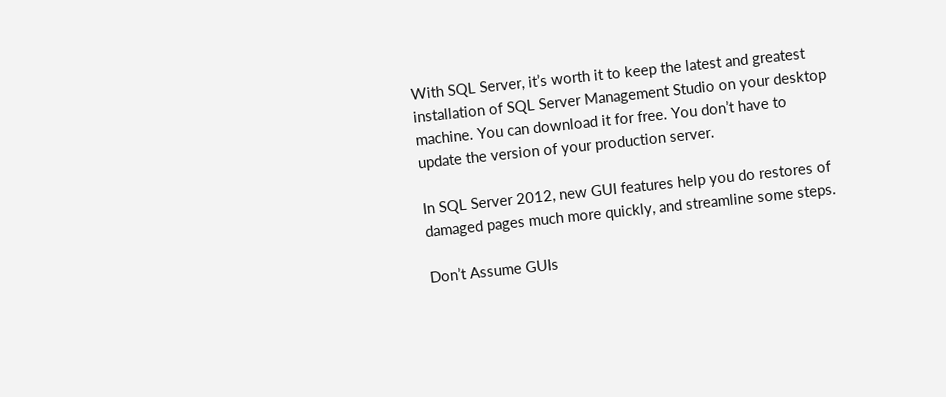With SQL Server, it’s worth it to keep the latest and greatest installation of SQL Server Management Studio on your desktop machine. You can download it for free. You don’t have to update the version of your production server.

In SQL Server 2012, new GUI features help you do restores of damaged pages much more quickly, and streamline some steps.

Don’t Assume GUIs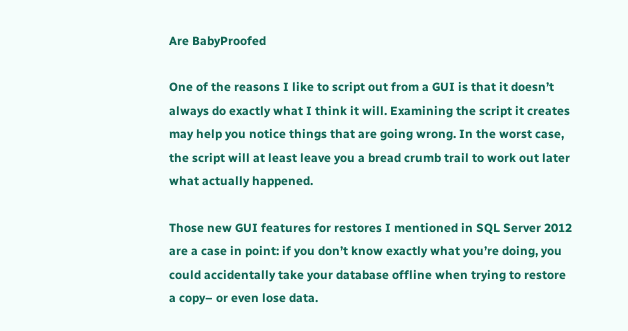Are BabyProofed

One of the reasons I like to script out from a GUI is that it doesn’t always do exactly what I think it will. Examining the script it creates may help you notice things that are going wrong. In the worst case, the script will at least leave you a bread crumb trail to work out later what actually happened.

Those new GUI features for restores I mentioned in SQL Server 2012 are a case in point: if you don’t know exactly what you’re doing, you could accidentally take your database offline when trying to restore a copy– or even lose data.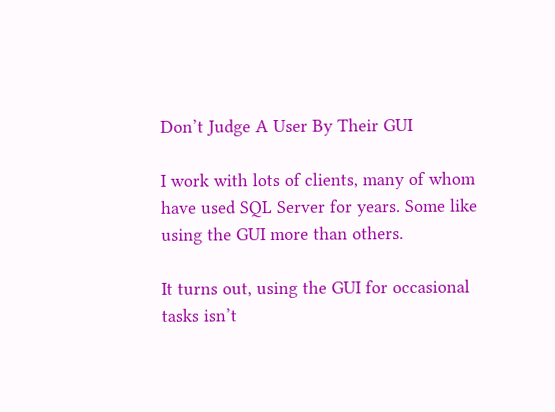Don’t Judge A User By Their GUI

I work with lots of clients, many of whom have used SQL Server for years. Some like using the GUI more than others.

It turns out, using the GUI for occasional tasks isn’t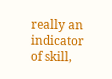really an indicator of skill,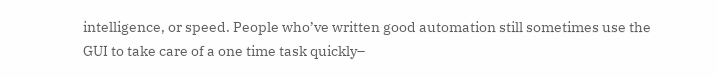intelligence, or speed. People who’ve written good automation still sometimes use the GUI to take care of a one time task quickly–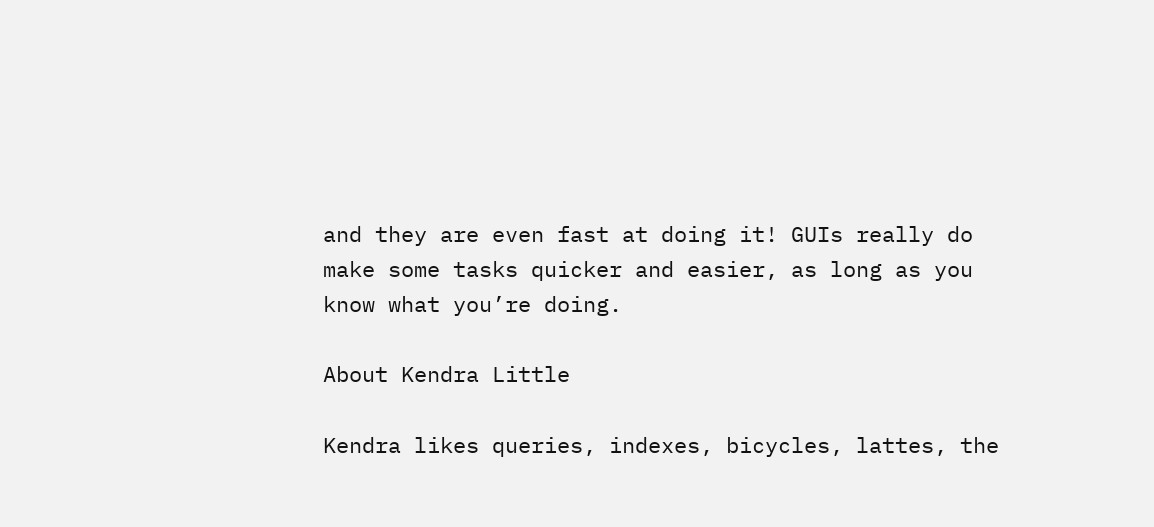and they are even fast at doing it! GUIs really do make some tasks quicker and easier, as long as you know what you’re doing.

About Kendra Little

Kendra likes queries, indexes, bicycles, lattes, the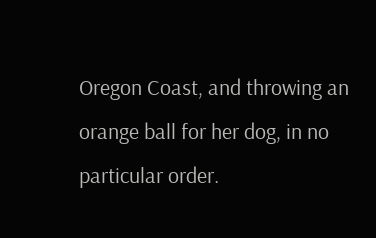Oregon Coast, and throwing an orange ball for her dog, in no particular order.